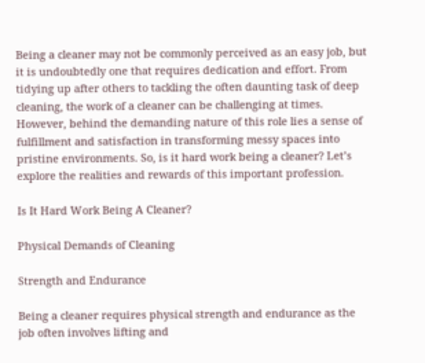Being a cleaner may not be commonly perceived as an easy job, but it is undoubtedly one that requires dedication and effort. From tidying up after others to tackling the often daunting task of deep cleaning, the work of a cleaner can be challenging at times. However, behind the demanding nature of this role lies a sense of fulfillment and satisfaction in transforming messy spaces into pristine environments. So, is it hard work being a cleaner? Let’s explore the realities and rewards of this important profession.

Is It Hard Work Being A Cleaner?

Physical Demands of Cleaning

Strength and Endurance

Being a cleaner requires physical strength and endurance as the job often involves lifting and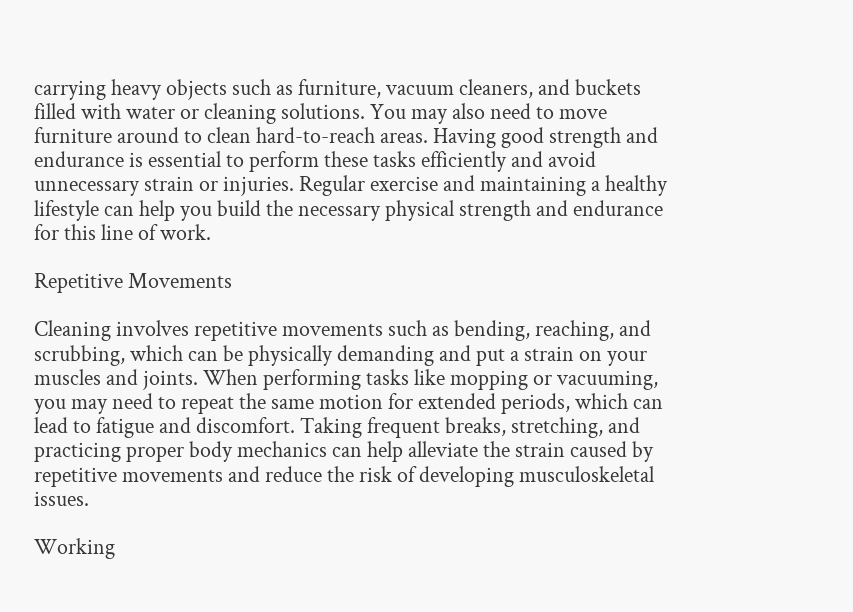carrying heavy objects such as furniture, vacuum cleaners, and buckets filled with water or cleaning solutions. You may also need to move furniture around to clean hard-to-reach areas. Having good strength and endurance is essential to perform these tasks efficiently and avoid unnecessary strain or injuries. Regular exercise and maintaining a healthy lifestyle can help you build the necessary physical strength and endurance for this line of work.

Repetitive Movements

Cleaning involves repetitive movements such as bending, reaching, and scrubbing, which can be physically demanding and put a strain on your muscles and joints. When performing tasks like mopping or vacuuming, you may need to repeat the same motion for extended periods, which can lead to fatigue and discomfort. Taking frequent breaks, stretching, and practicing proper body mechanics can help alleviate the strain caused by repetitive movements and reduce the risk of developing musculoskeletal issues.

Working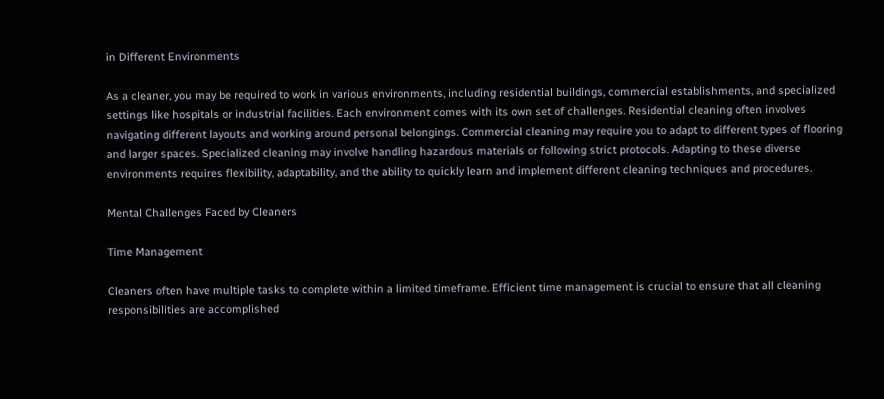in Different Environments

As a cleaner, you may be required to work in various environments, including residential buildings, commercial establishments, and specialized settings like hospitals or industrial facilities. Each environment comes with its own set of challenges. Residential cleaning often involves navigating different layouts and working around personal belongings. Commercial cleaning may require you to adapt to different types of flooring and larger spaces. Specialized cleaning may involve handling hazardous materials or following strict protocols. Adapting to these diverse environments requires flexibility, adaptability, and the ability to quickly learn and implement different cleaning techniques and procedures.

Mental Challenges Faced by Cleaners

Time Management

Cleaners often have multiple tasks to complete within a limited timeframe. Efficient time management is crucial to ensure that all cleaning responsibilities are accomplished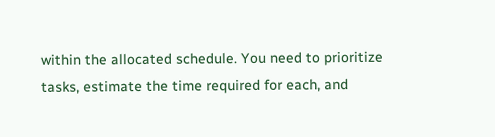within the allocated schedule. You need to prioritize tasks, estimate the time required for each, and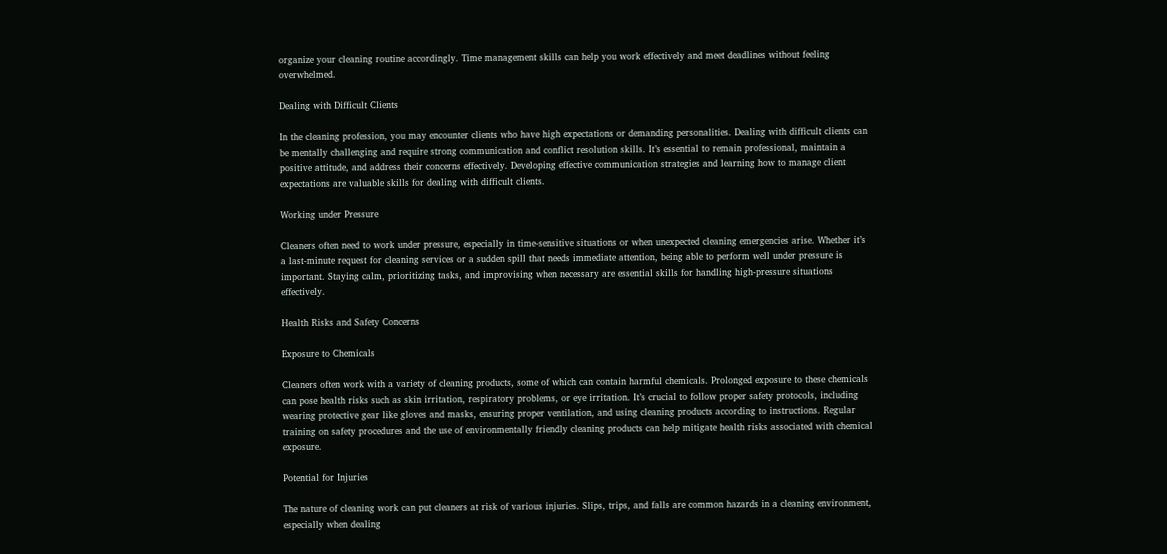organize your cleaning routine accordingly. Time management skills can help you work effectively and meet deadlines without feeling overwhelmed.

Dealing with Difficult Clients

In the cleaning profession, you may encounter clients who have high expectations or demanding personalities. Dealing with difficult clients can be mentally challenging and require strong communication and conflict resolution skills. It’s essential to remain professional, maintain a positive attitude, and address their concerns effectively. Developing effective communication strategies and learning how to manage client expectations are valuable skills for dealing with difficult clients.

Working under Pressure

Cleaners often need to work under pressure, especially in time-sensitive situations or when unexpected cleaning emergencies arise. Whether it’s a last-minute request for cleaning services or a sudden spill that needs immediate attention, being able to perform well under pressure is important. Staying calm, prioritizing tasks, and improvising when necessary are essential skills for handling high-pressure situations effectively.

Health Risks and Safety Concerns

Exposure to Chemicals

Cleaners often work with a variety of cleaning products, some of which can contain harmful chemicals. Prolonged exposure to these chemicals can pose health risks such as skin irritation, respiratory problems, or eye irritation. It’s crucial to follow proper safety protocols, including wearing protective gear like gloves and masks, ensuring proper ventilation, and using cleaning products according to instructions. Regular training on safety procedures and the use of environmentally friendly cleaning products can help mitigate health risks associated with chemical exposure.

Potential for Injuries

The nature of cleaning work can put cleaners at risk of various injuries. Slips, trips, and falls are common hazards in a cleaning environment, especially when dealing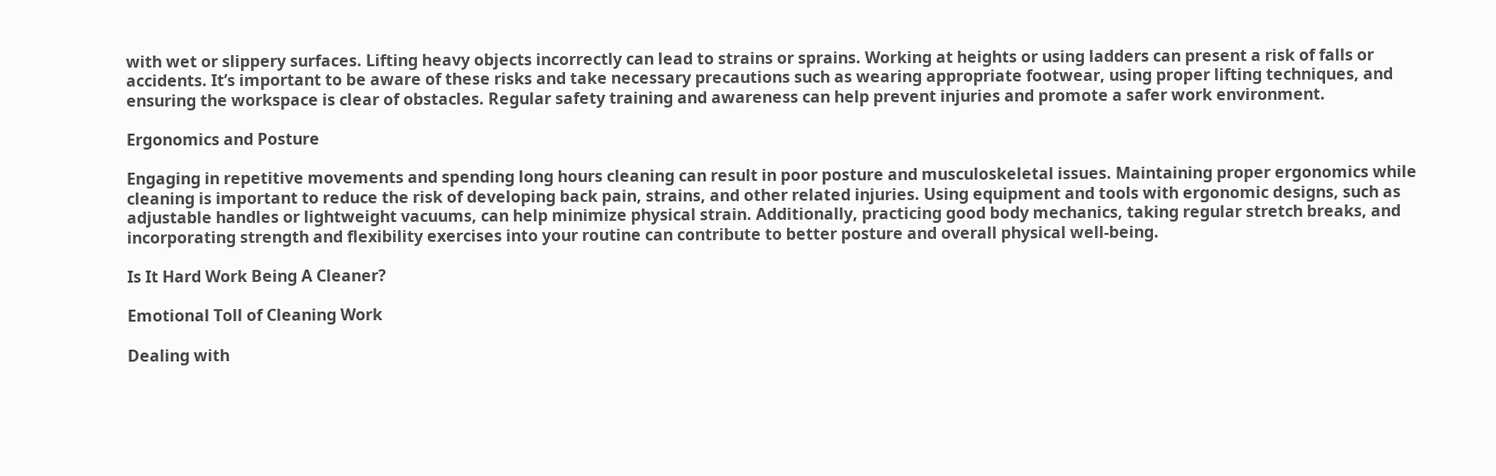with wet or slippery surfaces. Lifting heavy objects incorrectly can lead to strains or sprains. Working at heights or using ladders can present a risk of falls or accidents. It’s important to be aware of these risks and take necessary precautions such as wearing appropriate footwear, using proper lifting techniques, and ensuring the workspace is clear of obstacles. Regular safety training and awareness can help prevent injuries and promote a safer work environment.

Ergonomics and Posture

Engaging in repetitive movements and spending long hours cleaning can result in poor posture and musculoskeletal issues. Maintaining proper ergonomics while cleaning is important to reduce the risk of developing back pain, strains, and other related injuries. Using equipment and tools with ergonomic designs, such as adjustable handles or lightweight vacuums, can help minimize physical strain. Additionally, practicing good body mechanics, taking regular stretch breaks, and incorporating strength and flexibility exercises into your routine can contribute to better posture and overall physical well-being.

Is It Hard Work Being A Cleaner?

Emotional Toll of Cleaning Work

Dealing with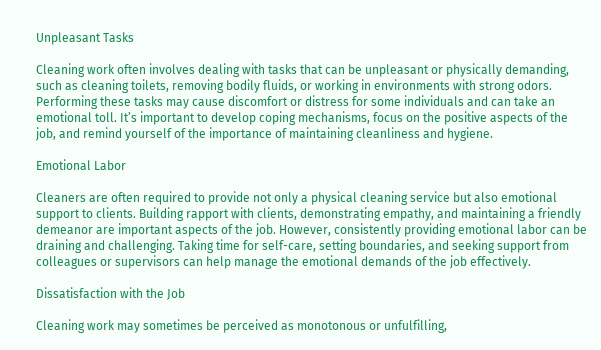Unpleasant Tasks

Cleaning work often involves dealing with tasks that can be unpleasant or physically demanding, such as cleaning toilets, removing bodily fluids, or working in environments with strong odors. Performing these tasks may cause discomfort or distress for some individuals and can take an emotional toll. It’s important to develop coping mechanisms, focus on the positive aspects of the job, and remind yourself of the importance of maintaining cleanliness and hygiene.

Emotional Labor

Cleaners are often required to provide not only a physical cleaning service but also emotional support to clients. Building rapport with clients, demonstrating empathy, and maintaining a friendly demeanor are important aspects of the job. However, consistently providing emotional labor can be draining and challenging. Taking time for self-care, setting boundaries, and seeking support from colleagues or supervisors can help manage the emotional demands of the job effectively.

Dissatisfaction with the Job

Cleaning work may sometimes be perceived as monotonous or unfulfilling,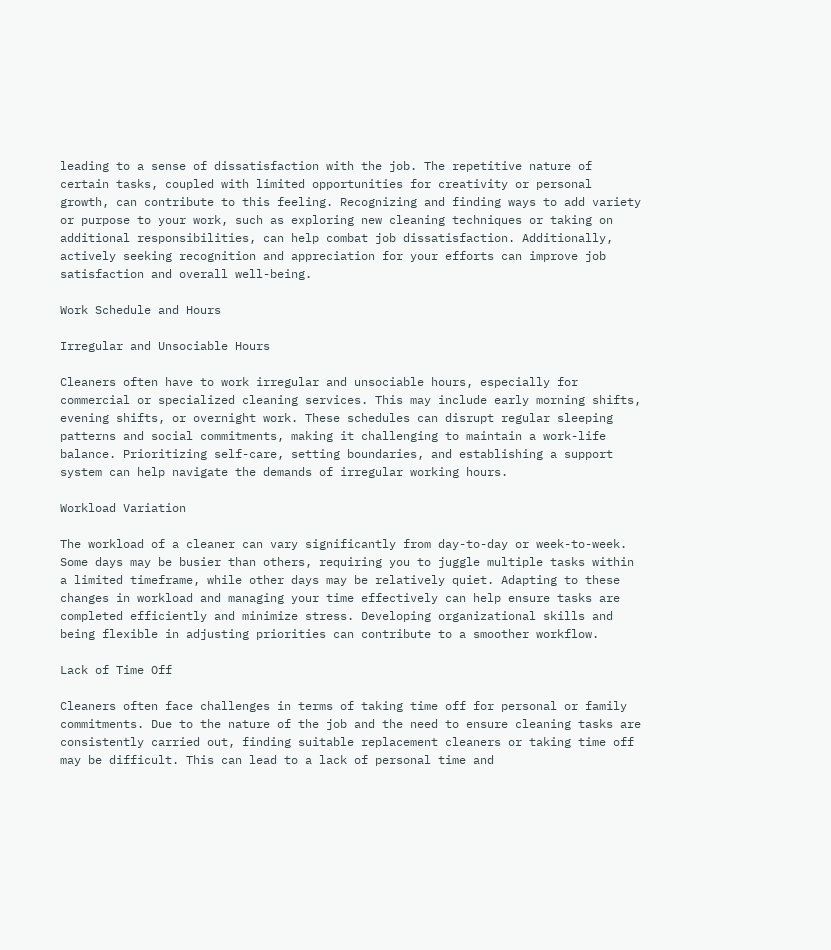leading to a sense of dissatisfaction with the job. The repetitive nature of certain tasks, coupled with limited opportunities for creativity or personal growth, can contribute to this feeling. Recognizing and finding ways to add variety or purpose to your work, such as exploring new cleaning techniques or taking on additional responsibilities, can help combat job dissatisfaction. Additionally, actively seeking recognition and appreciation for your efforts can improve job satisfaction and overall well-being.

Work Schedule and Hours

Irregular and Unsociable Hours

Cleaners often have to work irregular and unsociable hours, especially for commercial or specialized cleaning services. This may include early morning shifts, evening shifts, or overnight work. These schedules can disrupt regular sleeping patterns and social commitments, making it challenging to maintain a work-life balance. Prioritizing self-care, setting boundaries, and establishing a support system can help navigate the demands of irregular working hours.

Workload Variation

The workload of a cleaner can vary significantly from day-to-day or week-to-week. Some days may be busier than others, requiring you to juggle multiple tasks within a limited timeframe, while other days may be relatively quiet. Adapting to these changes in workload and managing your time effectively can help ensure tasks are completed efficiently and minimize stress. Developing organizational skills and being flexible in adjusting priorities can contribute to a smoother workflow.

Lack of Time Off

Cleaners often face challenges in terms of taking time off for personal or family commitments. Due to the nature of the job and the need to ensure cleaning tasks are consistently carried out, finding suitable replacement cleaners or taking time off may be difficult. This can lead to a lack of personal time and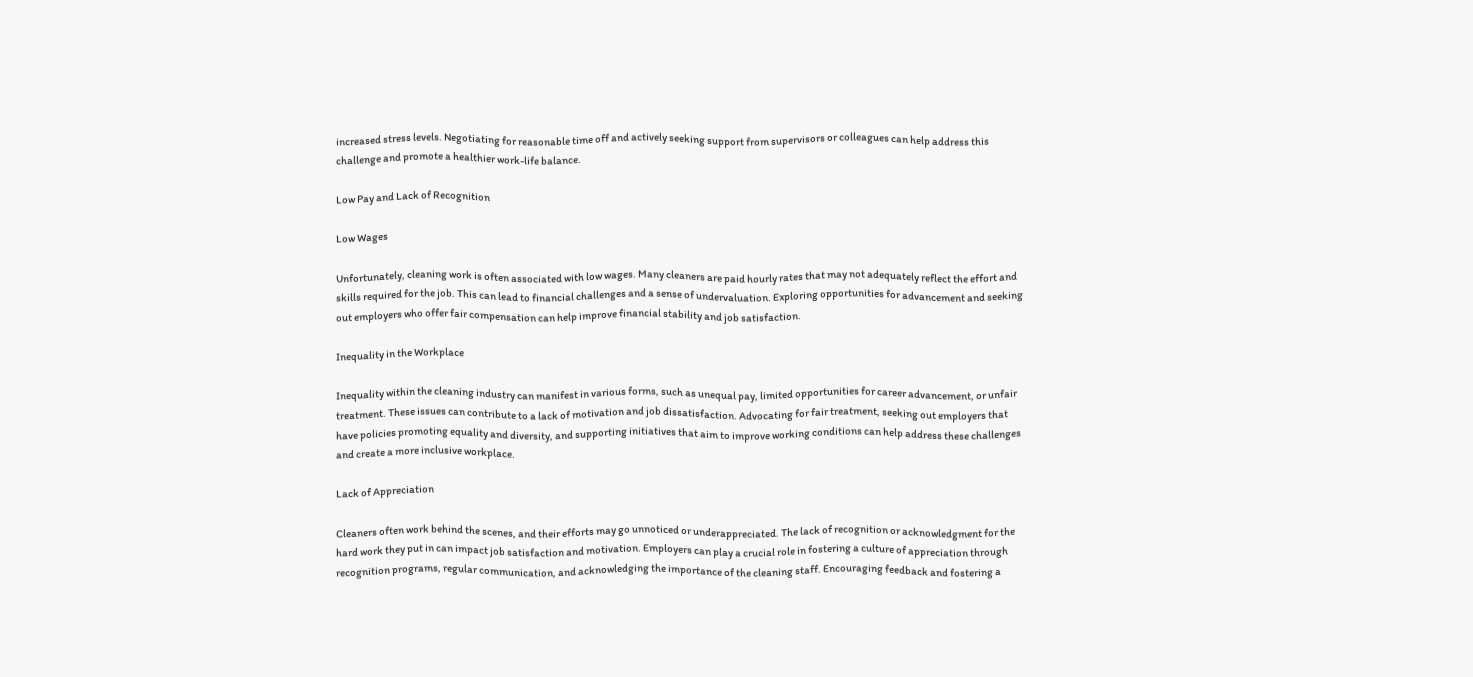increased stress levels. Negotiating for reasonable time off and actively seeking support from supervisors or colleagues can help address this challenge and promote a healthier work-life balance.

Low Pay and Lack of Recognition

Low Wages

Unfortunately, cleaning work is often associated with low wages. Many cleaners are paid hourly rates that may not adequately reflect the effort and skills required for the job. This can lead to financial challenges and a sense of undervaluation. Exploring opportunities for advancement and seeking out employers who offer fair compensation can help improve financial stability and job satisfaction.

Inequality in the Workplace

Inequality within the cleaning industry can manifest in various forms, such as unequal pay, limited opportunities for career advancement, or unfair treatment. These issues can contribute to a lack of motivation and job dissatisfaction. Advocating for fair treatment, seeking out employers that have policies promoting equality and diversity, and supporting initiatives that aim to improve working conditions can help address these challenges and create a more inclusive workplace.

Lack of Appreciation

Cleaners often work behind the scenes, and their efforts may go unnoticed or underappreciated. The lack of recognition or acknowledgment for the hard work they put in can impact job satisfaction and motivation. Employers can play a crucial role in fostering a culture of appreciation through recognition programs, regular communication, and acknowledging the importance of the cleaning staff. Encouraging feedback and fostering a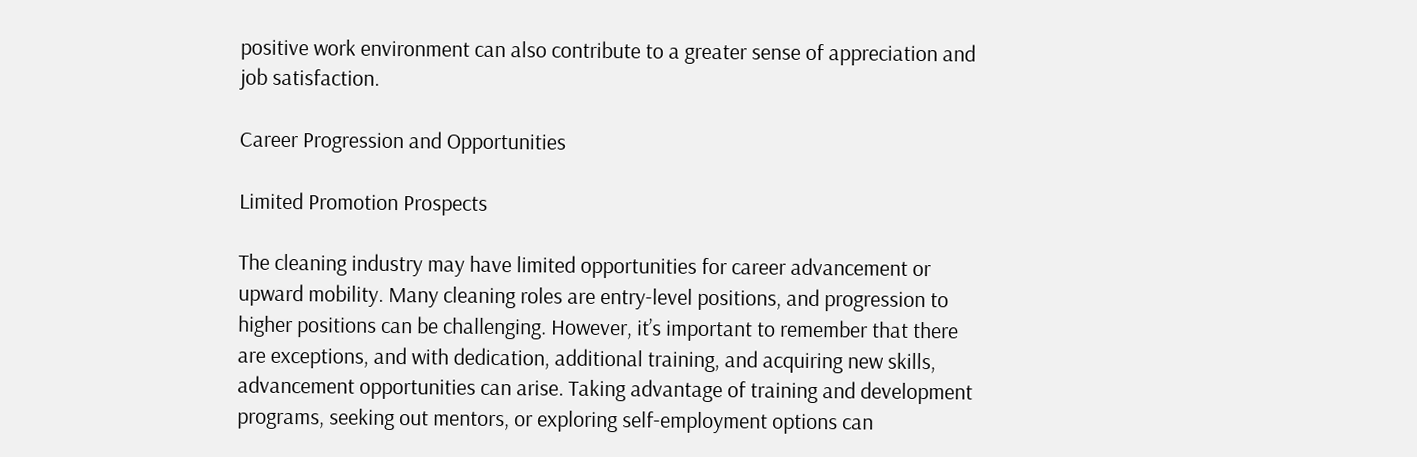positive work environment can also contribute to a greater sense of appreciation and job satisfaction.

Career Progression and Opportunities

Limited Promotion Prospects

The cleaning industry may have limited opportunities for career advancement or upward mobility. Many cleaning roles are entry-level positions, and progression to higher positions can be challenging. However, it’s important to remember that there are exceptions, and with dedication, additional training, and acquiring new skills, advancement opportunities can arise. Taking advantage of training and development programs, seeking out mentors, or exploring self-employment options can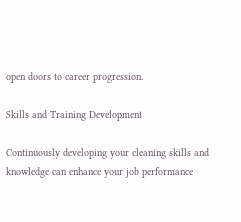open doors to career progression.

Skills and Training Development

Continuously developing your cleaning skills and knowledge can enhance your job performance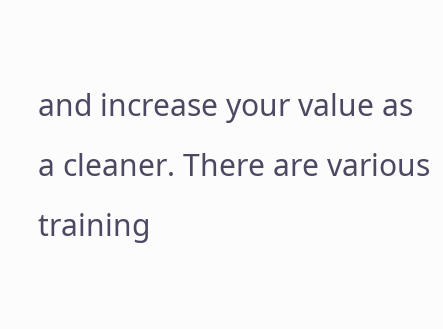and increase your value as a cleaner. There are various training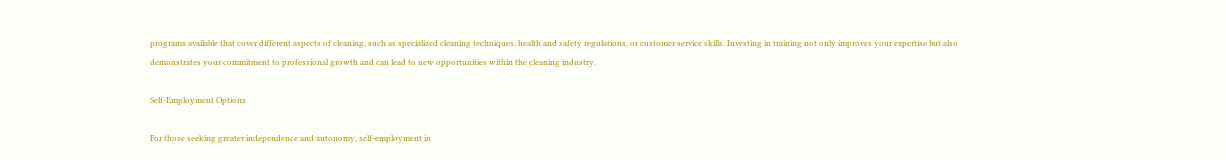programs available that cover different aspects of cleaning, such as specialized cleaning techniques, health and safety regulations, or customer service skills. Investing in training not only improves your expertise but also demonstrates your commitment to professional growth and can lead to new opportunities within the cleaning industry.

Self-Employment Options

For those seeking greater independence and autonomy, self-employment in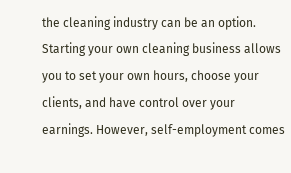the cleaning industry can be an option. Starting your own cleaning business allows you to set your own hours, choose your clients, and have control over your earnings. However, self-employment comes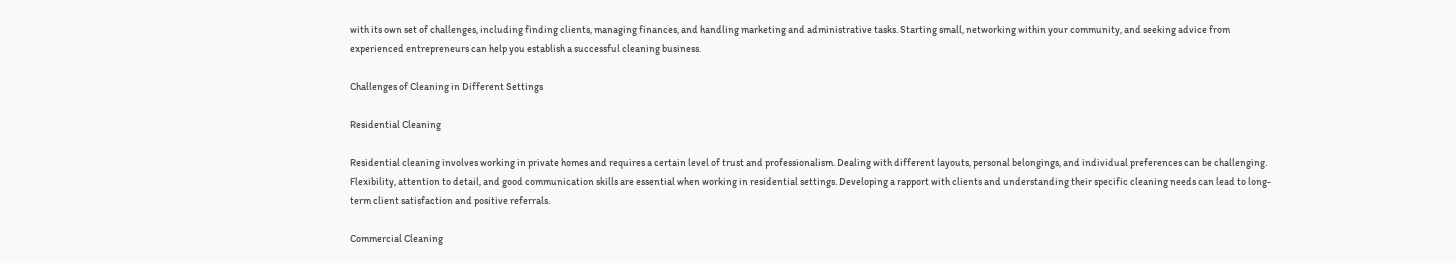with its own set of challenges, including finding clients, managing finances, and handling marketing and administrative tasks. Starting small, networking within your community, and seeking advice from experienced entrepreneurs can help you establish a successful cleaning business.

Challenges of Cleaning in Different Settings

Residential Cleaning

Residential cleaning involves working in private homes and requires a certain level of trust and professionalism. Dealing with different layouts, personal belongings, and individual preferences can be challenging. Flexibility, attention to detail, and good communication skills are essential when working in residential settings. Developing a rapport with clients and understanding their specific cleaning needs can lead to long-term client satisfaction and positive referrals.

Commercial Cleaning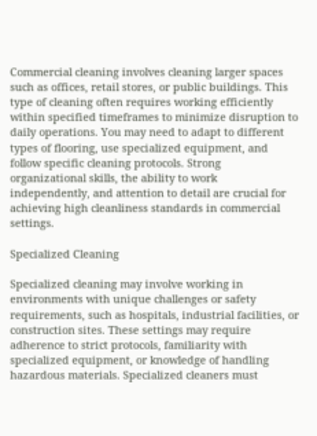Commercial cleaning involves cleaning larger spaces such as offices, retail stores, or public buildings. This type of cleaning often requires working efficiently within specified timeframes to minimize disruption to daily operations. You may need to adapt to different types of flooring, use specialized equipment, and follow specific cleaning protocols. Strong organizational skills, the ability to work independently, and attention to detail are crucial for achieving high cleanliness standards in commercial settings.

Specialized Cleaning

Specialized cleaning may involve working in environments with unique challenges or safety requirements, such as hospitals, industrial facilities, or construction sites. These settings may require adherence to strict protocols, familiarity with specialized equipment, or knowledge of handling hazardous materials. Specialized cleaners must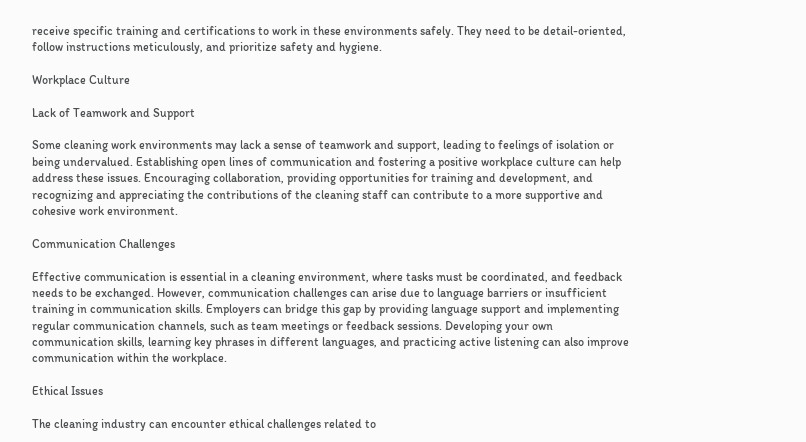receive specific training and certifications to work in these environments safely. They need to be detail-oriented, follow instructions meticulously, and prioritize safety and hygiene.

Workplace Culture

Lack of Teamwork and Support

Some cleaning work environments may lack a sense of teamwork and support, leading to feelings of isolation or being undervalued. Establishing open lines of communication and fostering a positive workplace culture can help address these issues. Encouraging collaboration, providing opportunities for training and development, and recognizing and appreciating the contributions of the cleaning staff can contribute to a more supportive and cohesive work environment.

Communication Challenges

Effective communication is essential in a cleaning environment, where tasks must be coordinated, and feedback needs to be exchanged. However, communication challenges can arise due to language barriers or insufficient training in communication skills. Employers can bridge this gap by providing language support and implementing regular communication channels, such as team meetings or feedback sessions. Developing your own communication skills, learning key phrases in different languages, and practicing active listening can also improve communication within the workplace.

Ethical Issues

The cleaning industry can encounter ethical challenges related to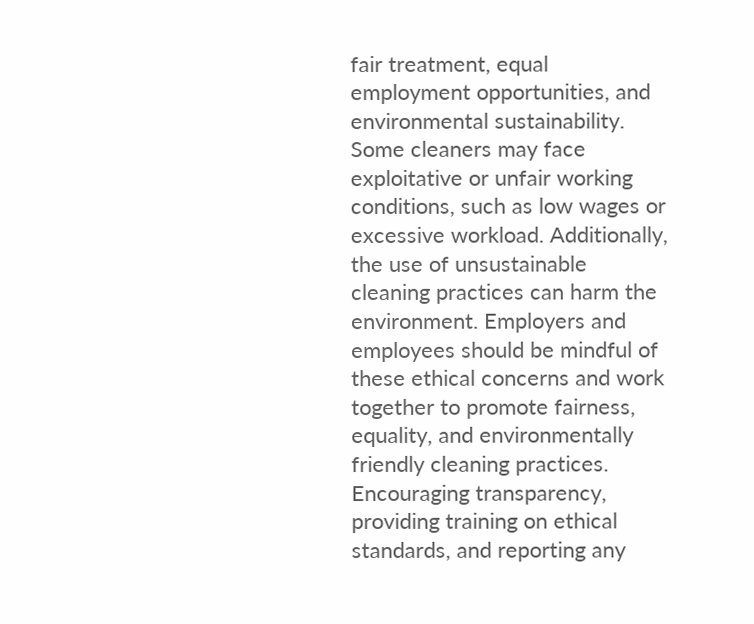fair treatment, equal employment opportunities, and environmental sustainability. Some cleaners may face exploitative or unfair working conditions, such as low wages or excessive workload. Additionally, the use of unsustainable cleaning practices can harm the environment. Employers and employees should be mindful of these ethical concerns and work together to promote fairness, equality, and environmentally friendly cleaning practices. Encouraging transparency, providing training on ethical standards, and reporting any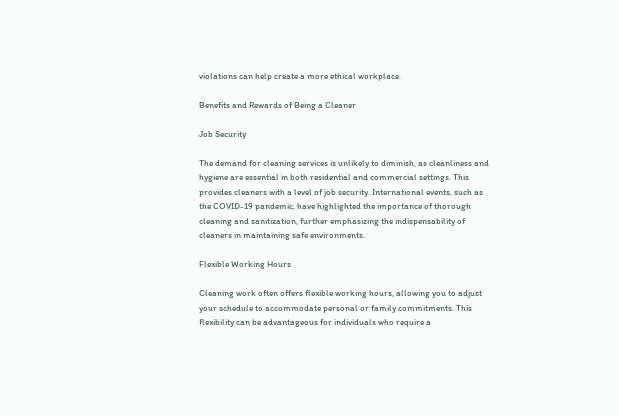violations can help create a more ethical workplace.

Benefits and Rewards of Being a Cleaner

Job Security

The demand for cleaning services is unlikely to diminish, as cleanliness and hygiene are essential in both residential and commercial settings. This provides cleaners with a level of job security. International events, such as the COVID-19 pandemic, have highlighted the importance of thorough cleaning and sanitization, further emphasizing the indispensability of cleaners in maintaining safe environments.

Flexible Working Hours

Cleaning work often offers flexible working hours, allowing you to adjust your schedule to accommodate personal or family commitments. This flexibility can be advantageous for individuals who require a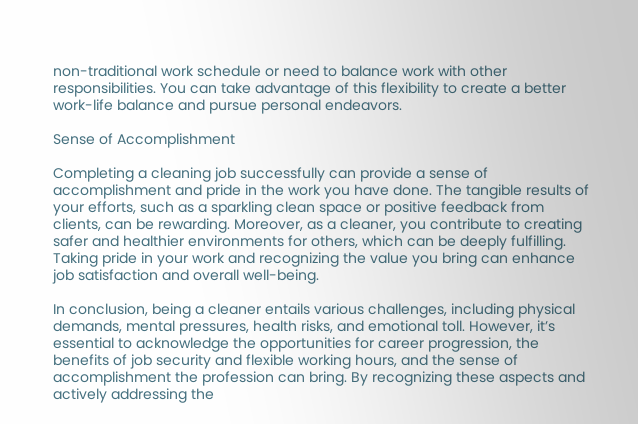non-traditional work schedule or need to balance work with other responsibilities. You can take advantage of this flexibility to create a better work-life balance and pursue personal endeavors.

Sense of Accomplishment

Completing a cleaning job successfully can provide a sense of accomplishment and pride in the work you have done. The tangible results of your efforts, such as a sparkling clean space or positive feedback from clients, can be rewarding. Moreover, as a cleaner, you contribute to creating safer and healthier environments for others, which can be deeply fulfilling. Taking pride in your work and recognizing the value you bring can enhance job satisfaction and overall well-being.

In conclusion, being a cleaner entails various challenges, including physical demands, mental pressures, health risks, and emotional toll. However, it’s essential to acknowledge the opportunities for career progression, the benefits of job security and flexible working hours, and the sense of accomplishment the profession can bring. By recognizing these aspects and actively addressing the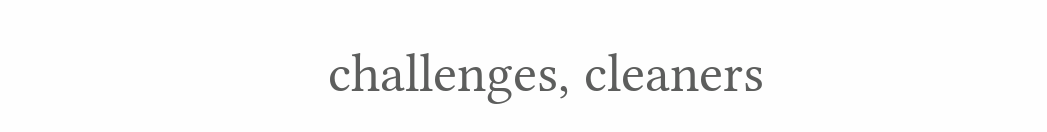challenges, cleaners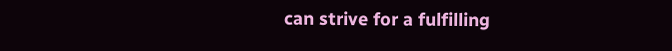can strive for a fulfilling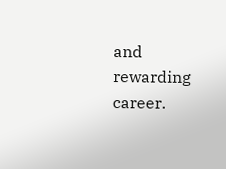and rewarding career.